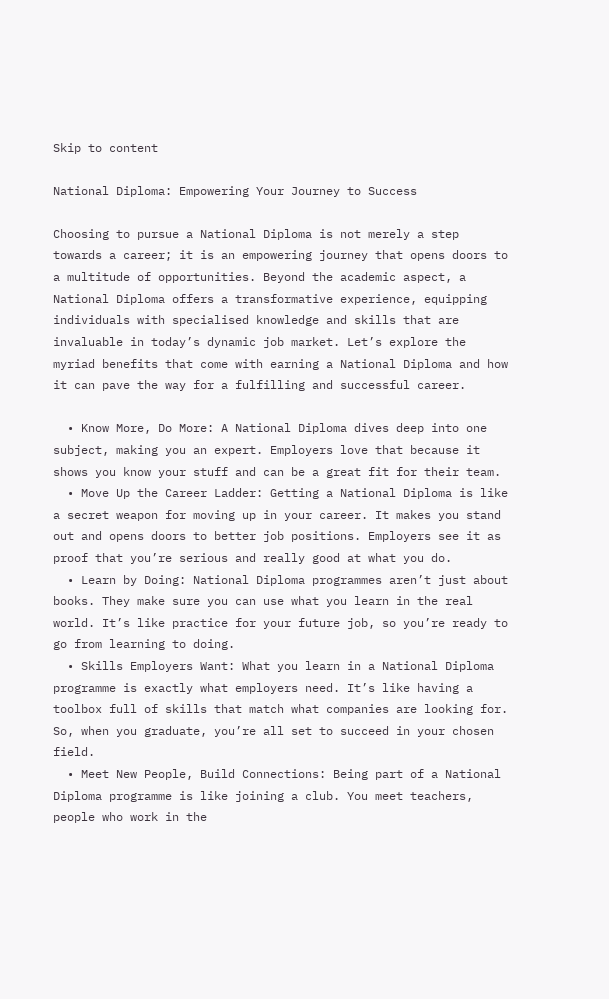Skip to content

National Diploma: Empowering Your Journey to Success

Choosing to pursue a National Diploma is not merely a step towards a career; it is an empowering journey that opens doors to a multitude of opportunities. Beyond the academic aspect, a National Diploma offers a transformative experience, equipping individuals with specialised knowledge and skills that are invaluable in today’s dynamic job market. Let’s explore the myriad benefits that come with earning a National Diploma and how it can pave the way for a fulfilling and successful career.

  • Know More, Do More: A National Diploma dives deep into one subject, making you an expert. Employers love that because it shows you know your stuff and can be a great fit for their team.
  • Move Up the Career Ladder: Getting a National Diploma is like a secret weapon for moving up in your career. It makes you stand out and opens doors to better job positions. Employers see it as proof that you’re serious and really good at what you do.
  • Learn by Doing: National Diploma programmes aren’t just about books. They make sure you can use what you learn in the real world. It’s like practice for your future job, so you’re ready to go from learning to doing.
  • Skills Employers Want: What you learn in a National Diploma programme is exactly what employers need. It’s like having a toolbox full of skills that match what companies are looking for. So, when you graduate, you’re all set to succeed in your chosen field.
  • Meet New People, Build Connections: Being part of a National Diploma programme is like joining a club. You meet teachers, people who work in the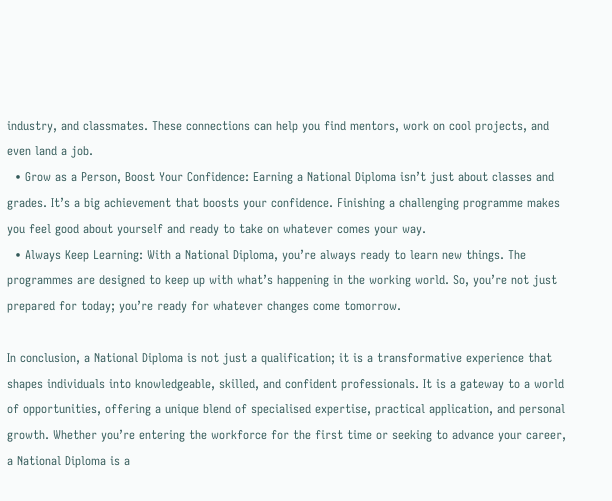industry, and classmates. These connections can help you find mentors, work on cool projects, and even land a job.
  • Grow as a Person, Boost Your Confidence: Earning a National Diploma isn’t just about classes and grades. It’s a big achievement that boosts your confidence. Finishing a challenging programme makes you feel good about yourself and ready to take on whatever comes your way.
  • Always Keep Learning: With a National Diploma, you’re always ready to learn new things. The programmes are designed to keep up with what’s happening in the working world. So, you’re not just prepared for today; you’re ready for whatever changes come tomorrow.

In conclusion, a National Diploma is not just a qualification; it is a transformative experience that shapes individuals into knowledgeable, skilled, and confident professionals. It is a gateway to a world of opportunities, offering a unique blend of specialised expertise, practical application, and personal growth. Whether you’re entering the workforce for the first time or seeking to advance your career, a National Diploma is a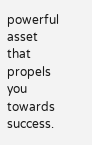powerful asset that propels you towards success.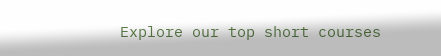Explore our top short courses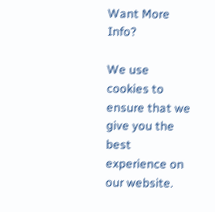Want More Info?

We use cookies to ensure that we give you the best experience on our website.